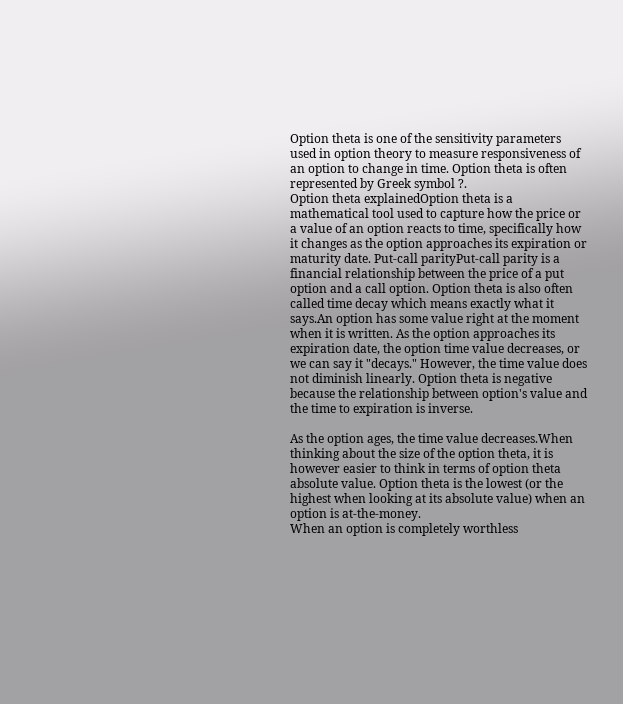Option theta is one of the sensitivity parameters used in option theory to measure responsiveness of an option to change in time. Option theta is often represented by Greek symbol ?.
Option theta explainedOption theta is a mathematical tool used to capture how the price or a value of an option reacts to time, specifically how it changes as the option approaches its expiration or maturity date. Put-call parityPut-call parity is a financial relationship between the price of a put option and a call option. Option theta is also often called time decay which means exactly what it says.An option has some value right at the moment when it is written. As the option approaches its expiration date, the option time value decreases, or we can say it "decays." However, the time value does not diminish linearly. Option theta is negative because the relationship between option's value and the time to expiration is inverse.

As the option ages, the time value decreases.When thinking about the size of the option theta, it is however easier to think in terms of option theta absolute value. Option theta is the lowest (or the highest when looking at its absolute value) when an option is at-the-money.
When an option is completely worthless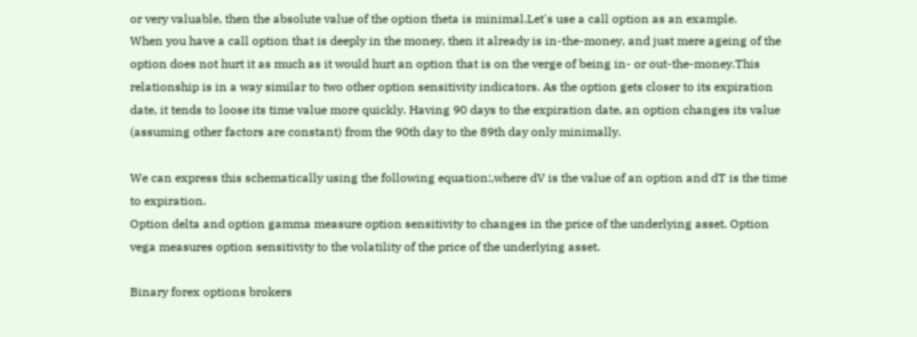or very valuable, then the absolute value of the option theta is minimal.Let's use a call option as an example.
When you have a call option that is deeply in the money, then it already is in-the-money, and just mere ageing of the option does not hurt it as much as it would hurt an option that is on the verge of being in- or out-the-money.This relationship is in a way similar to two other option sensitivity indicators. As the option gets closer to its expiration date, it tends to loose its time value more quickly. Having 90 days to the expiration date, an option changes its value (assuming other factors are constant) from the 90th day to the 89th day only minimally.

We can express this schematically using the following equation:,where dV is the value of an option and dT is the time to expiration.
Option delta and option gamma measure option sensitivity to changes in the price of the underlying asset. Option vega measures option sensitivity to the volatility of the price of the underlying asset.

Binary forex options brokers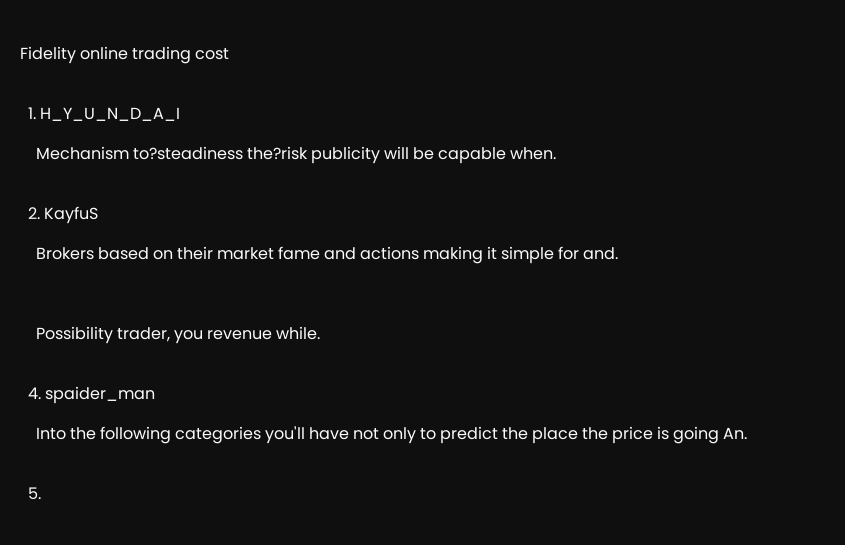Fidelity online trading cost


  1. H_Y_U_N_D_A_I

    Mechanism to?steadiness the?risk publicity will be capable when.


  2. KayfuS

    Brokers based on their market fame and actions making it simple for and.



    Possibility trader, you revenue while.


  4. spaider_man

    Into the following categories you'll have not only to predict the place the price is going An.


  5.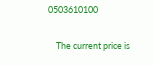0503610100

    The current price is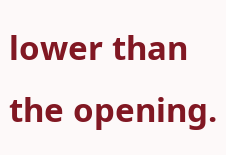lower than the opening.